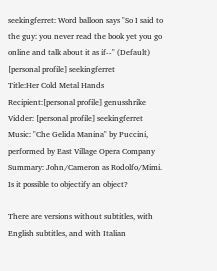seekingferret: Word balloon says "So I said to the guy: you never read the book yet you go online and talk about it as if--" (Default)
[personal profile] seekingferret
Title:Her Cold Metal Hands
Recipient:[personal profile] genusshrike
Vidder: [personal profile] seekingferret
Music: "Che Gelida Manina" by Puccini, performed by East Village Opera Company
Summary: John/Cameron as Rodolfo/Mimi. Is it possible to objectify an object?

There are versions without subtitles, with English subtitles, and with Italian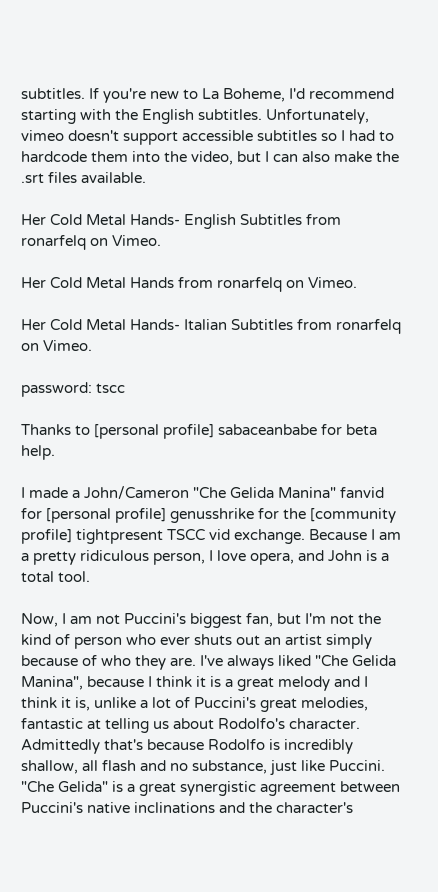subtitles. If you're new to La Boheme, I'd recommend starting with the English subtitles. Unfortunately, vimeo doesn't support accessible subtitles so I had to hardcode them into the video, but I can also make the .srt files available.

Her Cold Metal Hands- English Subtitles from ronarfelq on Vimeo.

Her Cold Metal Hands from ronarfelq on Vimeo.

Her Cold Metal Hands- Italian Subtitles from ronarfelq on Vimeo.

password: tscc

Thanks to [personal profile] sabaceanbabe for beta help.

I made a John/Cameron "Che Gelida Manina" fanvid for [personal profile] genusshrike for the [community profile] tightpresent TSCC vid exchange. Because I am a pretty ridiculous person, I love opera, and John is a total tool.

Now, I am not Puccini's biggest fan, but I'm not the kind of person who ever shuts out an artist simply because of who they are. I've always liked "Che Gelida Manina", because I think it is a great melody and I think it is, unlike a lot of Puccini's great melodies, fantastic at telling us about Rodolfo's character. Admittedly that's because Rodolfo is incredibly shallow, all flash and no substance, just like Puccini. "Che Gelida" is a great synergistic agreement between Puccini's native inclinations and the character's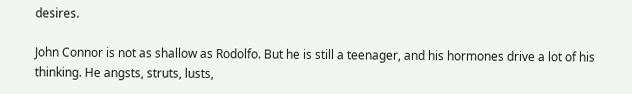desires.

John Connor is not as shallow as Rodolfo. But he is still a teenager, and his hormones drive a lot of his thinking. He angsts, struts, lusts,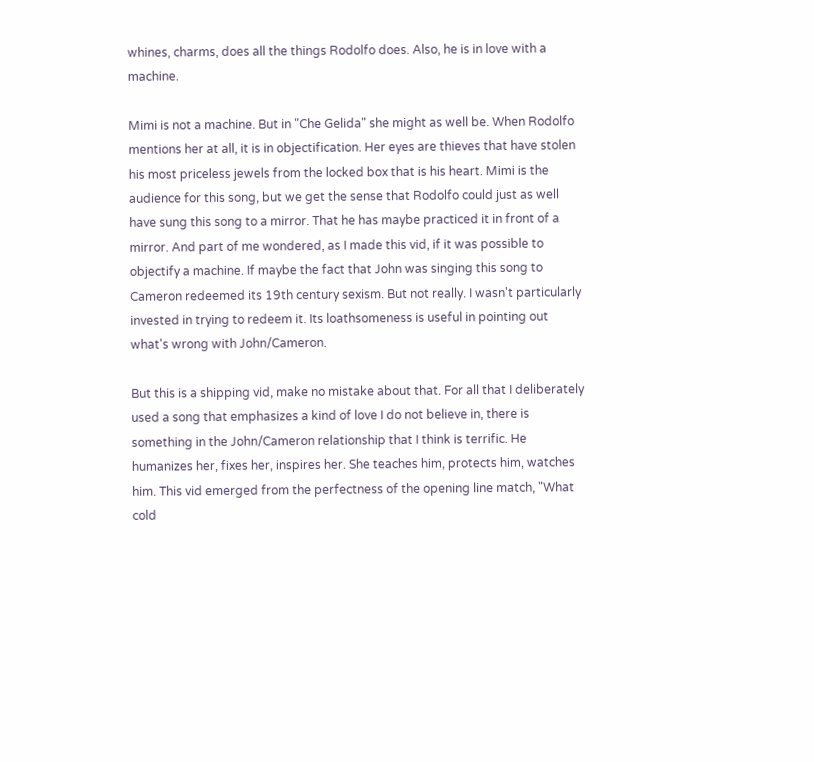whines, charms, does all the things Rodolfo does. Also, he is in love with a machine.

Mimi is not a machine. But in "Che Gelida" she might as well be. When Rodolfo mentions her at all, it is in objectification. Her eyes are thieves that have stolen his most priceless jewels from the locked box that is his heart. Mimi is the audience for this song, but we get the sense that Rodolfo could just as well have sung this song to a mirror. That he has maybe practiced it in front of a mirror. And part of me wondered, as I made this vid, if it was possible to objectify a machine. If maybe the fact that John was singing this song to Cameron redeemed its 19th century sexism. But not really. I wasn't particularly invested in trying to redeem it. Its loathsomeness is useful in pointing out what's wrong with John/Cameron.

But this is a shipping vid, make no mistake about that. For all that I deliberately used a song that emphasizes a kind of love I do not believe in, there is something in the John/Cameron relationship that I think is terrific. He humanizes her, fixes her, inspires her. She teaches him, protects him, watches him. This vid emerged from the perfectness of the opening line match, "What cold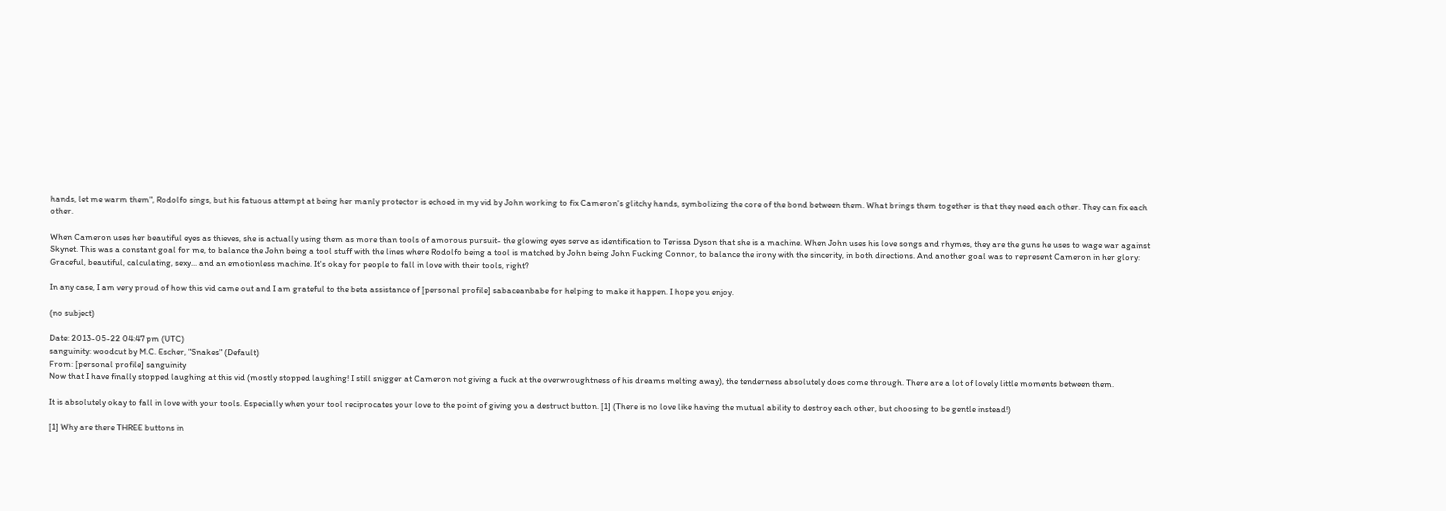hands, let me warm them", Rodolfo sings, but his fatuous attempt at being her manly protector is echoed in my vid by John working to fix Cameron's glitchy hands, symbolizing the core of the bond between them. What brings them together is that they need each other. They can fix each other.

When Cameron uses her beautiful eyes as thieves, she is actually using them as more than tools of amorous pursuit- the glowing eyes serve as identification to Terissa Dyson that she is a machine. When John uses his love songs and rhymes, they are the guns he uses to wage war against Skynet. This was a constant goal for me, to balance the John being a tool stuff with the lines where Rodolfo being a tool is matched by John being John Fucking Connor, to balance the irony with the sincerity, in both directions. And another goal was to represent Cameron in her glory: Graceful, beautiful, calculating, sexy... and an emotionless machine. It's okay for people to fall in love with their tools, right?

In any case, I am very proud of how this vid came out and I am grateful to the beta assistance of [personal profile] sabaceanbabe for helping to make it happen. I hope you enjoy.

(no subject)

Date: 2013-05-22 04:47 pm (UTC)
sanguinity: woodcut by M.C. Escher, "Snakes" (Default)
From: [personal profile] sanguinity
Now that I have finally stopped laughing at this vid (mostly stopped laughing! I still snigger at Cameron not giving a fuck at the overwroughtness of his dreams melting away), the tenderness absolutely does come through. There are a lot of lovely little moments between them.

It is absolutely okay to fall in love with your tools. Especially when your tool reciprocates your love to the point of giving you a destruct button. [1] (There is no love like having the mutual ability to destroy each other, but choosing to be gentle instead!)

[1] Why are there THREE buttons in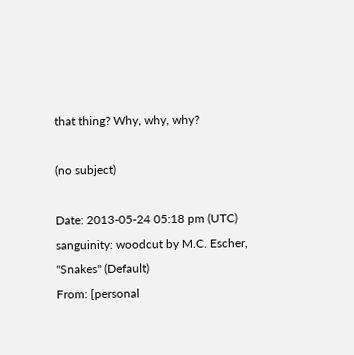that thing? Why, why, why?

(no subject)

Date: 2013-05-24 05:18 pm (UTC)
sanguinity: woodcut by M.C. Escher, "Snakes" (Default)
From: [personal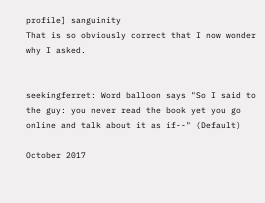profile] sanguinity
That is so obviously correct that I now wonder why I asked.


seekingferret: Word balloon says "So I said to the guy: you never read the book yet you go online and talk about it as if--" (Default)

October 2017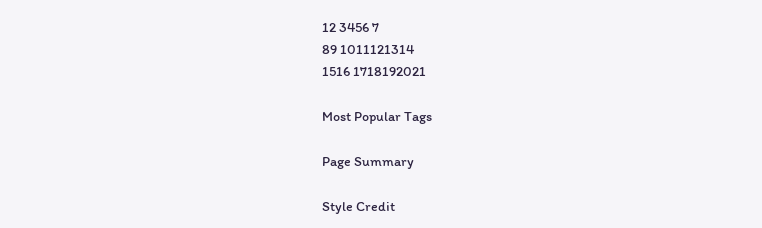12 3456 7
89 1011121314
1516 1718192021

Most Popular Tags

Page Summary

Style Credit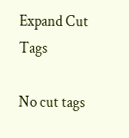Expand Cut Tags

No cut tags